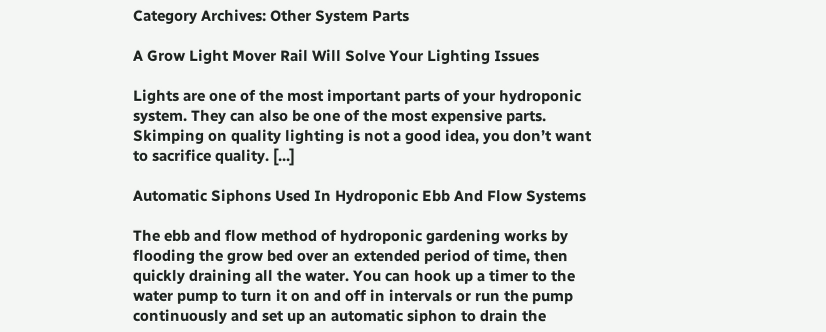Category Archives: Other System Parts

A Grow Light Mover Rail Will Solve Your Lighting Issues

Lights are one of the most important parts of your hydroponic system. They can also be one of the most expensive parts. Skimping on quality lighting is not a good idea, you don’t want to sacrifice quality. [...]

Automatic Siphons Used In Hydroponic Ebb And Flow Systems

The ebb and flow method of hydroponic gardening works by flooding the grow bed over an extended period of time, then quickly draining all the water. You can hook up a timer to the water pump to turn it on and off in intervals or run the pump continuously and set up an automatic siphon to drain the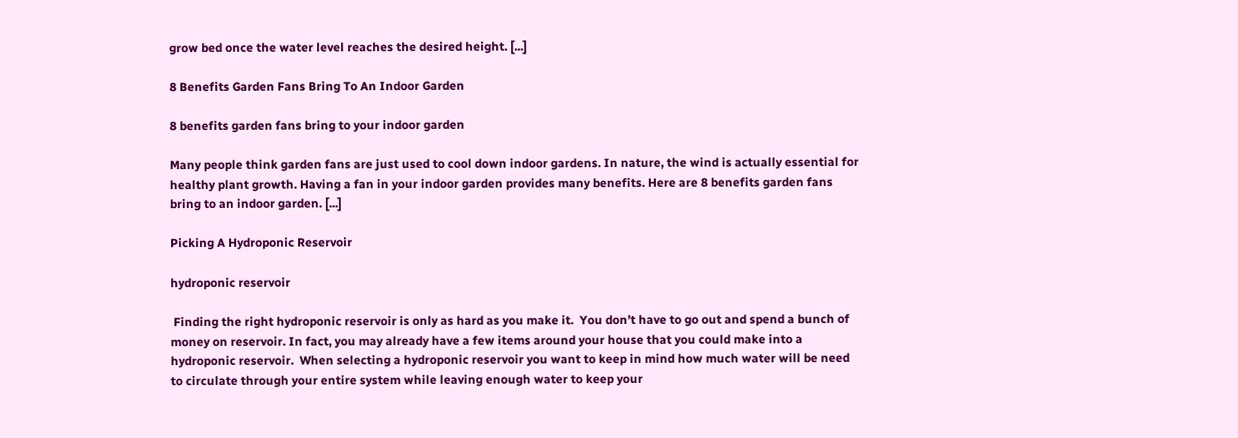grow bed once the water level reaches the desired height. [...]

8 Benefits Garden Fans Bring To An Indoor Garden

8 benefits garden fans bring to your indoor garden

Many people think garden fans are just used to cool down indoor gardens. In nature, the wind is actually essential for healthy plant growth. Having a fan in your indoor garden provides many benefits. Here are 8 benefits garden fans bring to an indoor garden. [...]

Picking A Hydroponic Reservoir

hydroponic reservoir

 Finding the right hydroponic reservoir is only as hard as you make it.  You don’t have to go out and spend a bunch of money on reservoir. In fact, you may already have a few items around your house that you could make into a hydroponic reservoir.  When selecting a hydroponic reservoir you want to keep in mind how much water will be need to circulate through your entire system while leaving enough water to keep your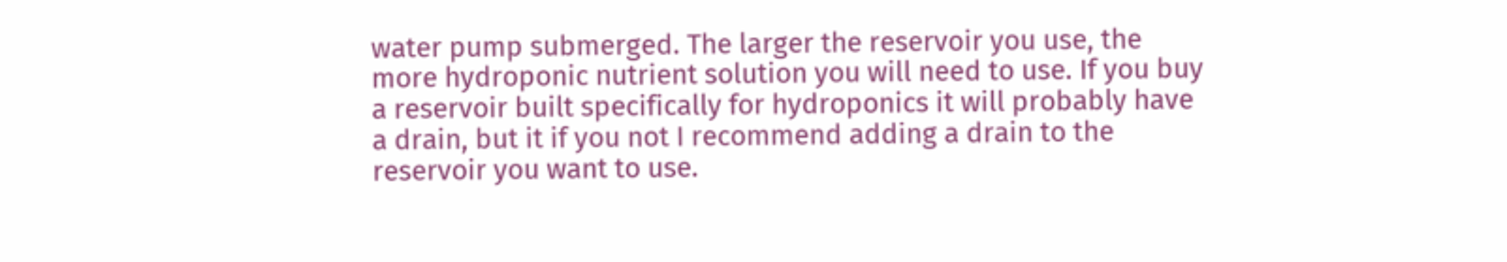water pump submerged. The larger the reservoir you use, the more hydroponic nutrient solution you will need to use. If you buy a reservoir built specifically for hydroponics it will probably have a drain, but it if you not I recommend adding a drain to the reservoir you want to use.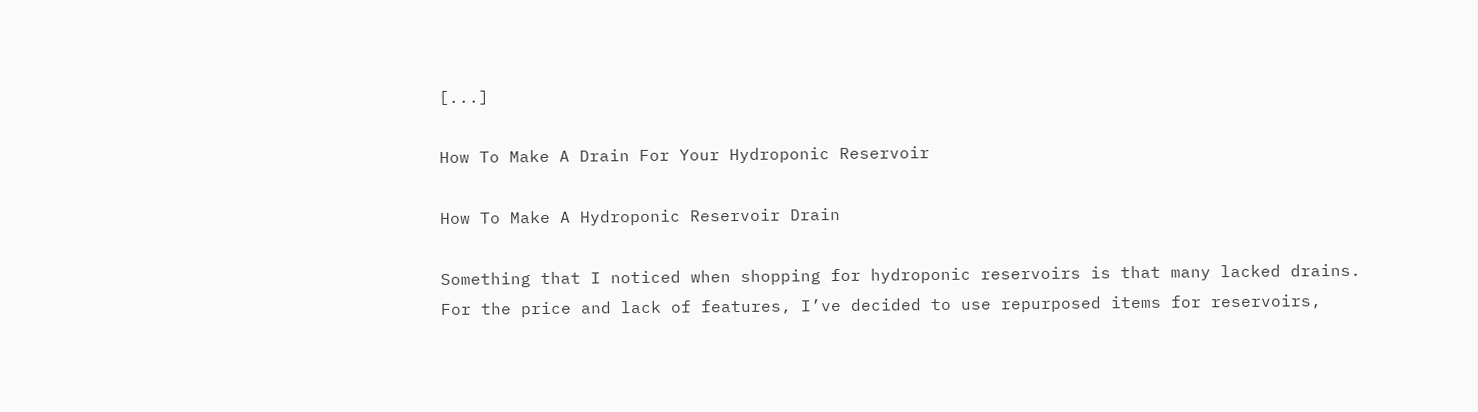[...]

How To Make A Drain For Your Hydroponic Reservoir

How To Make A Hydroponic Reservoir Drain

Something that I noticed when shopping for hydroponic reservoirs is that many lacked drains. For the price and lack of features, I’ve decided to use repurposed items for reservoirs,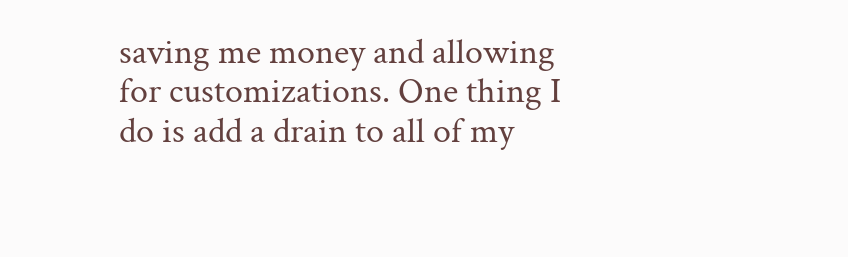saving me money and allowing for customizations. One thing I do is add a drain to all of my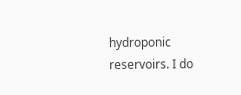hydroponic reservoirs. I do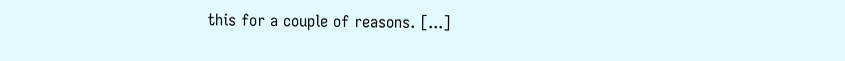this for a couple of reasons. [...]